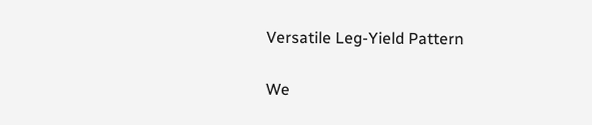Versatile Leg-Yield Pattern

We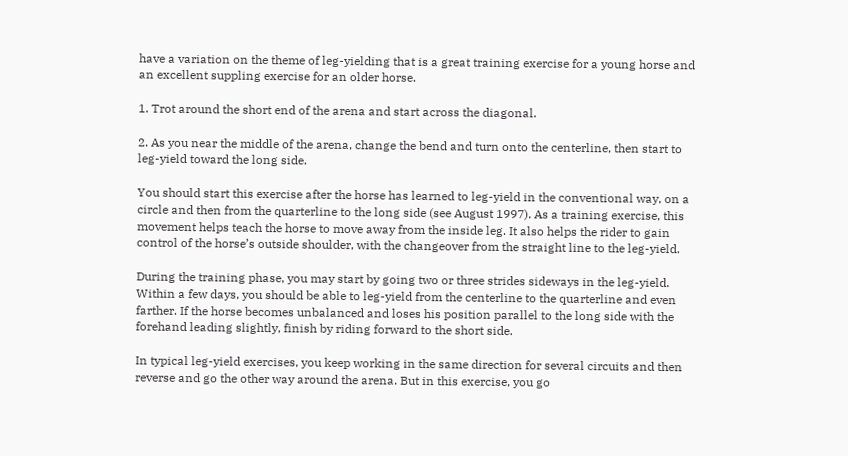have a variation on the theme of leg-yielding that is a great training exercise for a young horse and an excellent suppling exercise for an older horse.

1. Trot around the short end of the arena and start across the diagonal.

2. As you near the middle of the arena, change the bend and turn onto the centerline, then start to leg-yield toward the long side.

You should start this exercise after the horse has learned to leg-yield in the conventional way, on a circle and then from the quarterline to the long side (see August 1997). As a training exercise, this movement helps teach the horse to move away from the inside leg. It also helps the rider to gain control of the horse’s outside shoulder, with the changeover from the straight line to the leg-yield.

During the training phase, you may start by going two or three strides sideways in the leg-yield. Within a few days, you should be able to leg-yield from the centerline to the quarterline and even farther. If the horse becomes unbalanced and loses his position parallel to the long side with the forehand leading slightly, finish by riding forward to the short side.

In typical leg-yield exercises, you keep working in the same direction for several circuits and then reverse and go the other way around the arena. But in this exercise, you go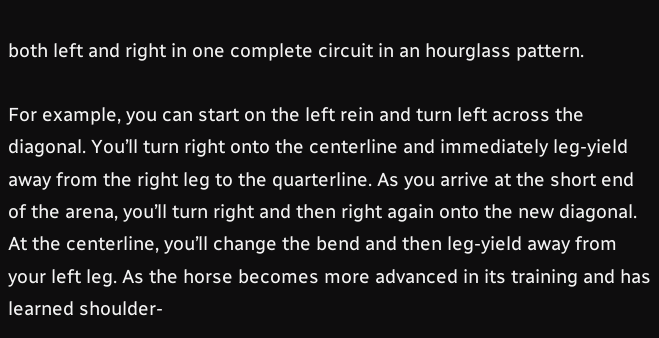both left and right in one complete circuit in an hourglass pattern.

For example, you can start on the left rein and turn left across the diagonal. You’ll turn right onto the centerline and immediately leg-yield away from the right leg to the quarterline. As you arrive at the short end of the arena, you’ll turn right and then right again onto the new diagonal. At the centerline, you’ll change the bend and then leg-yield away from your left leg. As the horse becomes more advanced in its training and has learned shoulder-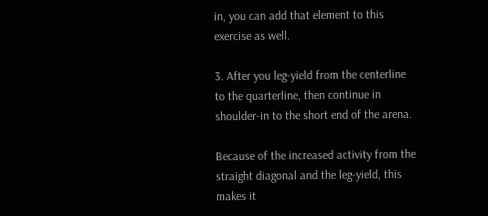in, you can add that element to this exercise as well.

3. After you leg-yield from the centerline to the quarterline, then continue in shoulder-in to the short end of the arena.

Because of the increased activity from the straight diagonal and the leg-yield, this makes it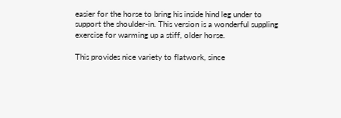easier for the horse to bring his inside hind leg under to support the shoulder-in. This version is a wonderful suppling exercise for warming up a stiff, older horse.

This provides nice variety to flatwork, since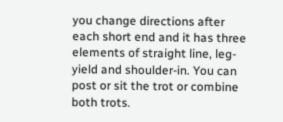you change directions after each short end and it has three elements of straight line, leg-yield and shoulder-in. You can post or sit the trot or combine both trots.